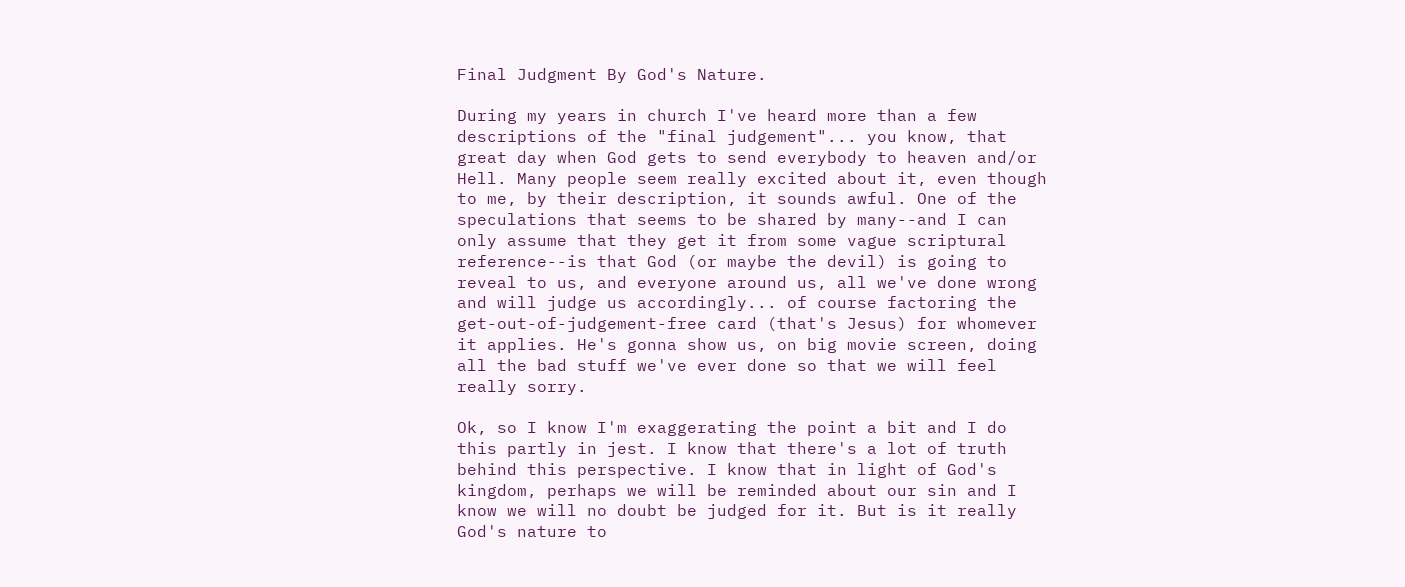Final Judgment By God's Nature.

During my years in church I've heard more than a few descriptions of the "final judgement"... you know, that great day when God gets to send everybody to heaven and/or Hell. Many people seem really excited about it, even though to me, by their description, it sounds awful. One of the speculations that seems to be shared by many--and I can only assume that they get it from some vague scriptural reference--is that God (or maybe the devil) is going to reveal to us, and everyone around us, all we've done wrong and will judge us accordingly... of course factoring the get-out-of-judgement-free card (that's Jesus) for whomever it applies. He's gonna show us, on big movie screen, doing all the bad stuff we've ever done so that we will feel really sorry.

Ok, so I know I'm exaggerating the point a bit and I do this partly in jest. I know that there's a lot of truth behind this perspective. I know that in light of God's kingdom, perhaps we will be reminded about our sin and I know we will no doubt be judged for it. But is it really God's nature to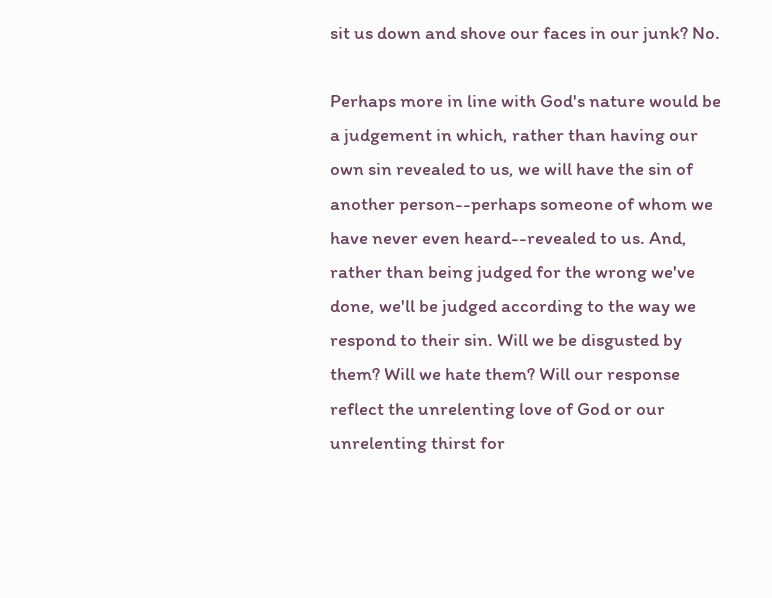sit us down and shove our faces in our junk? No.

Perhaps more in line with God's nature would be a judgement in which, rather than having our own sin revealed to us, we will have the sin of another person--perhaps someone of whom we have never even heard--revealed to us. And, rather than being judged for the wrong we've done, we'll be judged according to the way we respond to their sin. Will we be disgusted by them? Will we hate them? Will our response reflect the unrelenting love of God or our unrelenting thirst for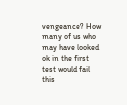vengeance? How many of us who may have looked ok in the first test would fail this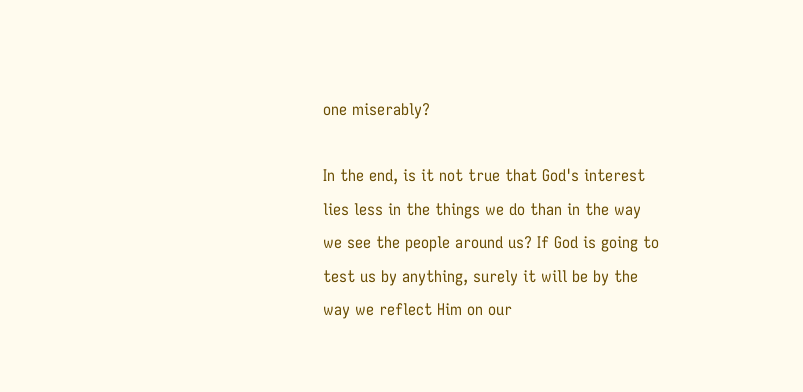one miserably?

In the end, is it not true that God's interest lies less in the things we do than in the way we see the people around us? If God is going to test us by anything, surely it will be by the way we reflect Him on our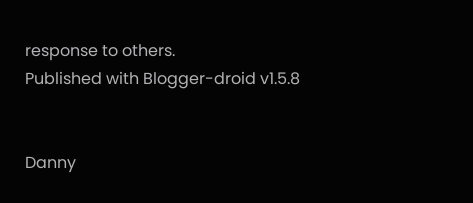response to others.
Published with Blogger-droid v1.5.8


Danny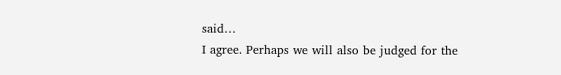said…
I agree. Perhaps we will also be judged for the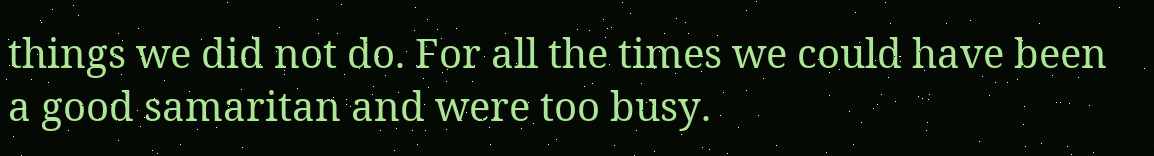things we did not do. For all the times we could have been a good samaritan and were too busy.